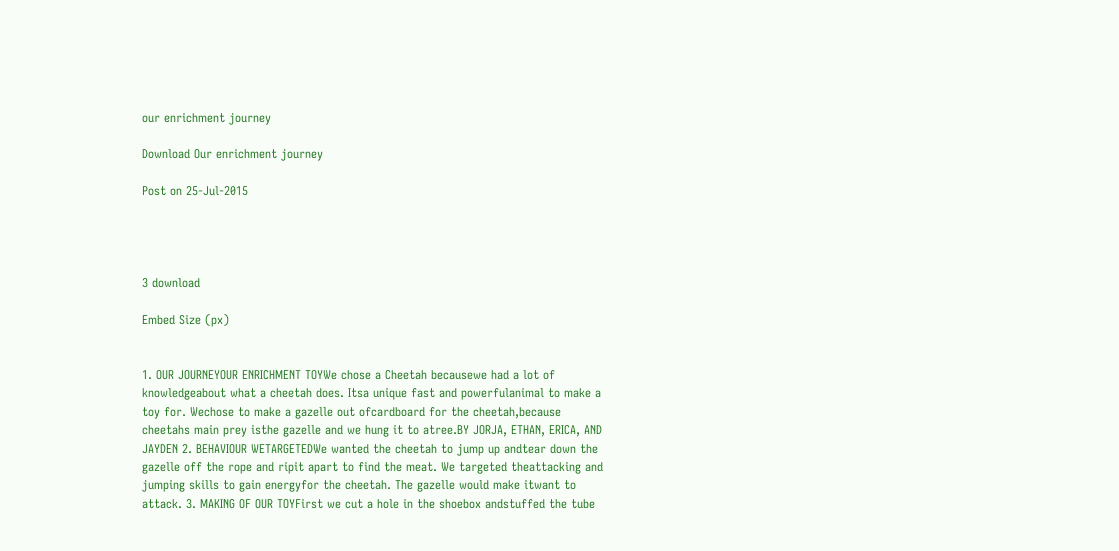our enrichment journey

Download Our enrichment journey

Post on 25-Jul-2015




3 download

Embed Size (px)


1. OUR JOURNEYOUR ENRICHMENT TOYWe chose a Cheetah becausewe had a lot of knowledgeabout what a cheetah does. Itsa unique fast and powerfulanimal to make a toy for. Wechose to make a gazelle out ofcardboard for the cheetah,because cheetahs main prey isthe gazelle and we hung it to atree.BY JORJA, ETHAN, ERICA, AND JAYDEN 2. BEHAVIOUR WETARGETEDWe wanted the cheetah to jump up andtear down the gazelle off the rope and ripit apart to find the meat. We targeted theattacking and jumping skills to gain energyfor the cheetah. The gazelle would make itwant to attack. 3. MAKING OF OUR TOYFirst we cut a hole in the shoebox andstuffed the tube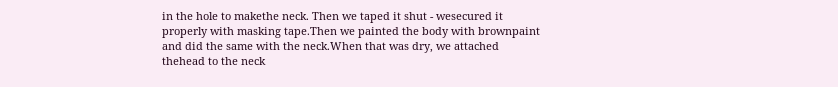in the hole to makethe neck. Then we taped it shut - wesecured it properly with masking tape.Then we painted the body with brownpaint and did the same with the neck.When that was dry, we attached thehead to the neck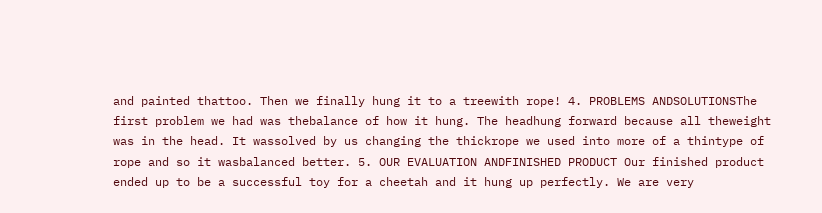and painted thattoo. Then we finally hung it to a treewith rope! 4. PROBLEMS ANDSOLUTIONSThe first problem we had was thebalance of how it hung. The headhung forward because all theweight was in the head. It wassolved by us changing the thickrope we used into more of a thintype of rope and so it wasbalanced better. 5. OUR EVALUATION ANDFINISHED PRODUCT Our finished product ended up to be a successful toy for a cheetah and it hung up perfectly. We are very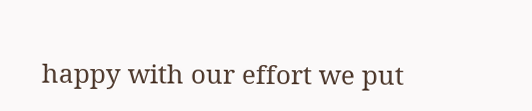happy with our effort we put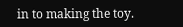in to making the toy.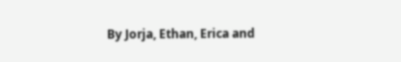By Jorja, Ethan, Erica and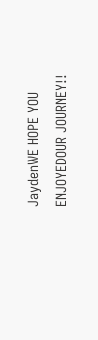JaydenWE HOPE YOU ENJOYEDOUR JOURNEY!!